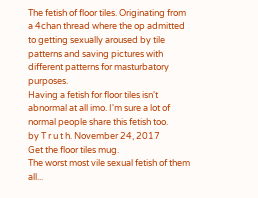The fetish of floor tiles. Originating from a 4chan thread where the op admitted to getting sexually aroused by tile patterns and saving pictures with different patterns for masturbatory purposes.
Having a fetish for floor tiles isn't abnormal at all imo. I'm sure a lot of normal people share this fetish too.
by T r u t h. November 24, 2017
Get the floor tiles mug.
The worst most vile sexual fetish of them all...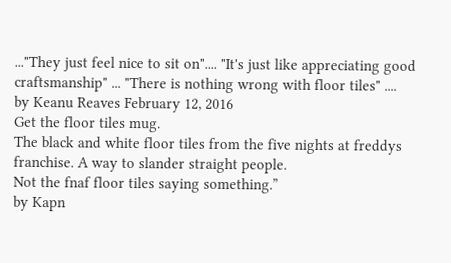..."They just feel nice to sit on".... "It's just like appreciating good craftsmanship" ... "There is nothing wrong with floor tiles" ....
by Keanu Reaves February 12, 2016
Get the floor tiles mug.
The black and white floor tiles from the five nights at freddys franchise. A way to slander straight people.
Not the fnaf floor tiles saying something.”
by Kapn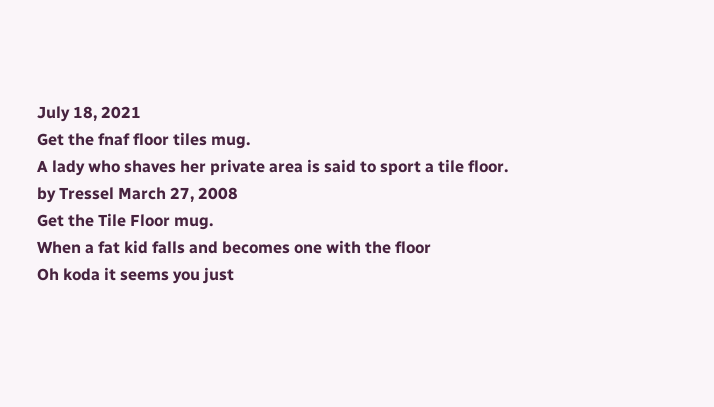July 18, 2021
Get the fnaf floor tiles mug.
A lady who shaves her private area is said to sport a tile floor.
by Tressel March 27, 2008
Get the Tile Floor mug.
When a fat kid falls and becomes one with the floor
Oh koda it seems you just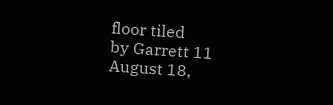floor tiled
by Garrett 11 August 18,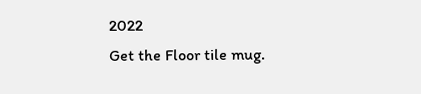2022
Get the Floor tile mug.